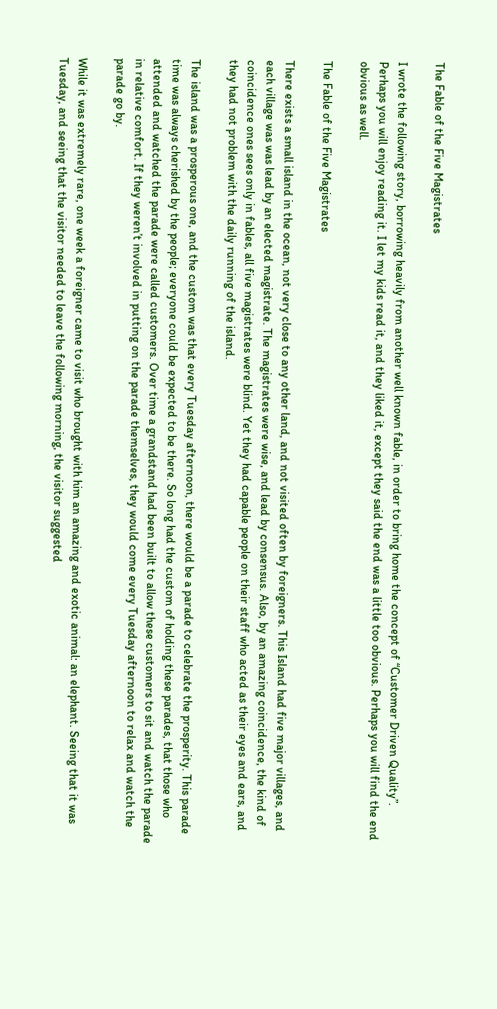The Fable of the Five Magistrates

I wrote the following story, borrowing heavily from another well known fable, in order to bring home the concept of “Customer Driven Quality”. Perhaps you will enjoy reading it. I let my kids read it, and they liked it, except they said the end was a little too obvious. Perhaps you will find the end obvious as well.

The Fable of the Five Magistrates

There exists a small island in the ocean, not very close to any other land, and not visited often by foreigners. This Island had five major villages, and each village was was lead by an elected magistrate. The magistrates were wise, and lead by consensus. Also, by an amazing coincidence, the kind of coincidence ones sees only in fables, all five magistrates were blind. Yet they had capable people on their staff who acted as their eyes and ears, and they had not problem with the daily running of the island.

The island was a prosperous one, and the custom was that every Tuesday afternoon, there would be a parade to celebrate the prosperity. This parade time was always cherished by the people; everyone could be expected to be there. So long had the custom of holding these parades, that those who attended and watched the parade were called customers. Over time a grandstand had been built to allow these customers to sit and watch the parade in relative comfort. If they weren’t involved in putting on the parade themselves, they would come every Tuesday afternoon to relax and watch the parade go by.

While it was extremely rare, one week a foreigner came to visit who brought with him an amazing and exotic animal: an elephant. Seeing that it was Tuesday, and seeing that the visitor needed to leave the following morning, the visitor suggested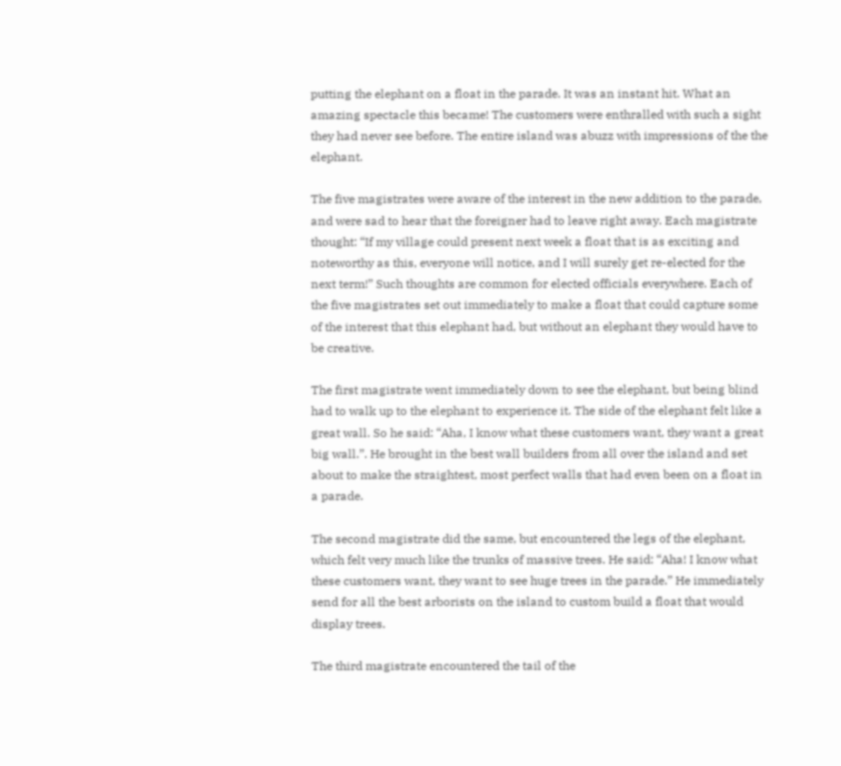putting the elephant on a float in the parade. It was an instant hit. What an amazing spectacle this became! The customers were enthralled with such a sight they had never see before. The entire island was abuzz with impressions of the the elephant.

The five magistrates were aware of the interest in the new addition to the parade, and were sad to hear that the foreigner had to leave right away. Each magistrate thought: “If my village could present next week a float that is as exciting and noteworthy as this, everyone will notice, and I will surely get re-elected for the next term!” Such thoughts are common for elected officials everywhere. Each of the five magistrates set out immediately to make a float that could capture some of the interest that this elephant had, but without an elephant they would have to be creative.

The first magistrate went immediately down to see the elephant, but being blind had to walk up to the elephant to experience it. The side of the elephant felt like a great wall. So he said: “Aha, I know what these customers want, they want a great big wall.”. He brought in the best wall builders from all over the island and set about to make the straightest, most perfect walls that had even been on a float in a parade.

The second magistrate did the same, but encountered the legs of the elephant, which felt very much like the trunks of massive trees. He said: “Aha! I know what these customers want, they want to see huge trees in the parade.” He immediately send for all the best arborists on the island to custom build a float that would display trees.

The third magistrate encountered the tail of the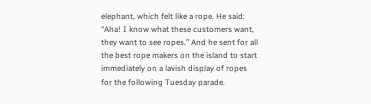elephant, which felt like a rope. He said: “Aha! I know what these customers want, they want to see ropes.” And he sent for all the best rope makers on the island to start immediately on a lavish display of ropes for the following Tuesday parade.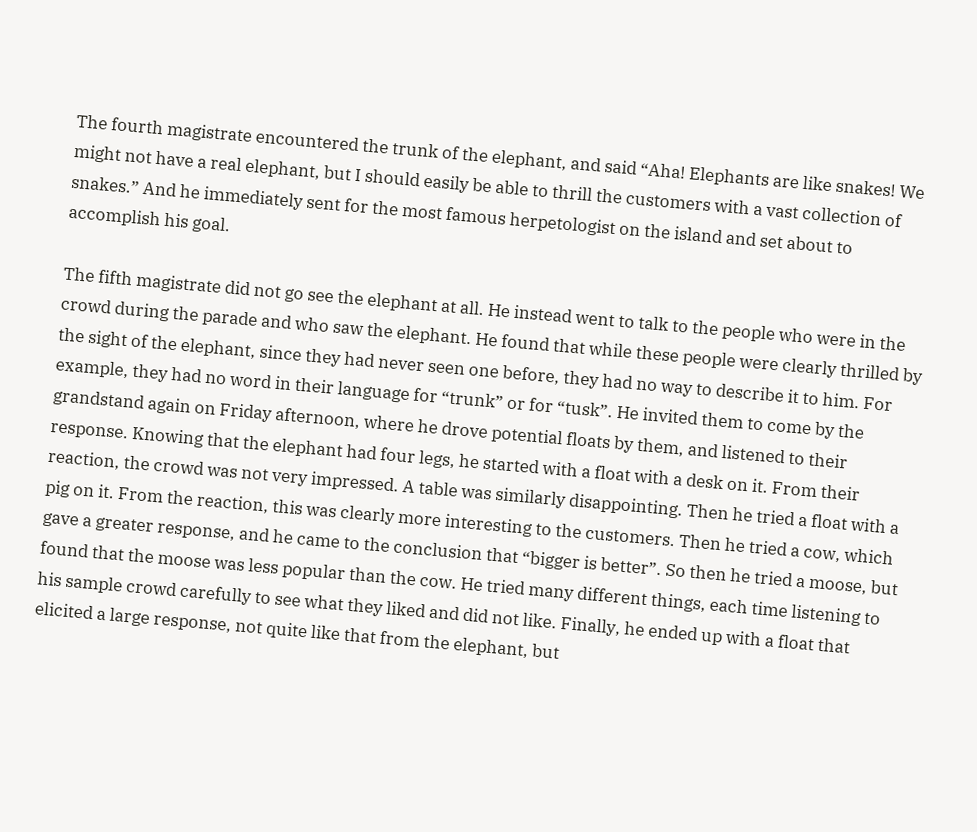The fourth magistrate encountered the trunk of the elephant, and said “Aha! Elephants are like snakes! We might not have a real elephant, but I should easily be able to thrill the customers with a vast collection of snakes.” And he immediately sent for the most famous herpetologist on the island and set about to accomplish his goal.

The fifth magistrate did not go see the elephant at all. He instead went to talk to the people who were in the crowd during the parade and who saw the elephant. He found that while these people were clearly thrilled by the sight of the elephant, since they had never seen one before, they had no way to describe it to him. For example, they had no word in their language for “trunk” or for “tusk”. He invited them to come by the grandstand again on Friday afternoon, where he drove potential floats by them, and listened to their response. Knowing that the elephant had four legs, he started with a float with a desk on it. From their reaction, the crowd was not very impressed. A table was similarly disappointing. Then he tried a float with a pig on it. From the reaction, this was clearly more interesting to the customers. Then he tried a cow, which gave a greater response, and he came to the conclusion that “bigger is better”. So then he tried a moose, but found that the moose was less popular than the cow. He tried many different things, each time listening to his sample crowd carefully to see what they liked and did not like. Finally, he ended up with a float that elicited a large response, not quite like that from the elephant, but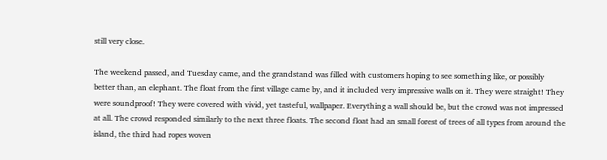still very close.

The weekend passed, and Tuesday came, and the grandstand was filled with customers hoping to see something like, or possibly better than, an elephant. The float from the first village came by, and it included very impressive walls on it. They were straight! They were soundproof! They were covered with vivid, yet tasteful, wallpaper. Everything a wall should be, but the crowd was not impressed at all. The crowd responded similarly to the next three floats. The second float had an small forest of trees of all types from around the island, the third had ropes woven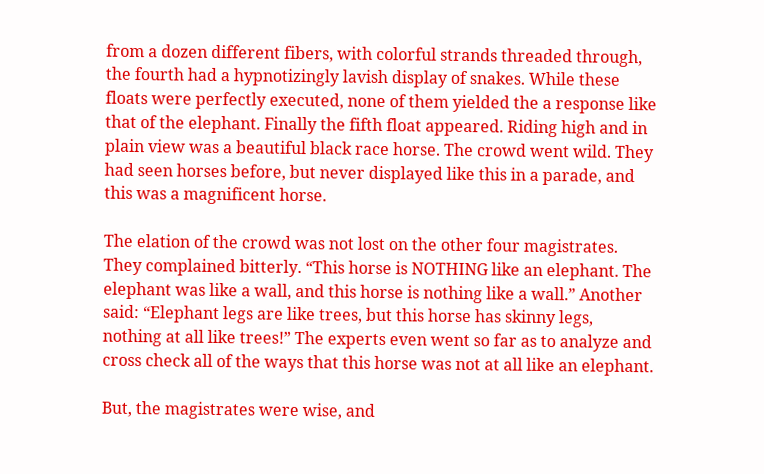from a dozen different fibers, with colorful strands threaded through, the fourth had a hypnotizingly lavish display of snakes. While these floats were perfectly executed, none of them yielded the a response like that of the elephant. Finally the fifth float appeared. Riding high and in plain view was a beautiful black race horse. The crowd went wild. They had seen horses before, but never displayed like this in a parade, and this was a magnificent horse.

The elation of the crowd was not lost on the other four magistrates. They complained bitterly. “This horse is NOTHING like an elephant. The elephant was like a wall, and this horse is nothing like a wall.” Another said: “Elephant legs are like trees, but this horse has skinny legs, nothing at all like trees!” The experts even went so far as to analyze and cross check all of the ways that this horse was not at all like an elephant.

But, the magistrates were wise, and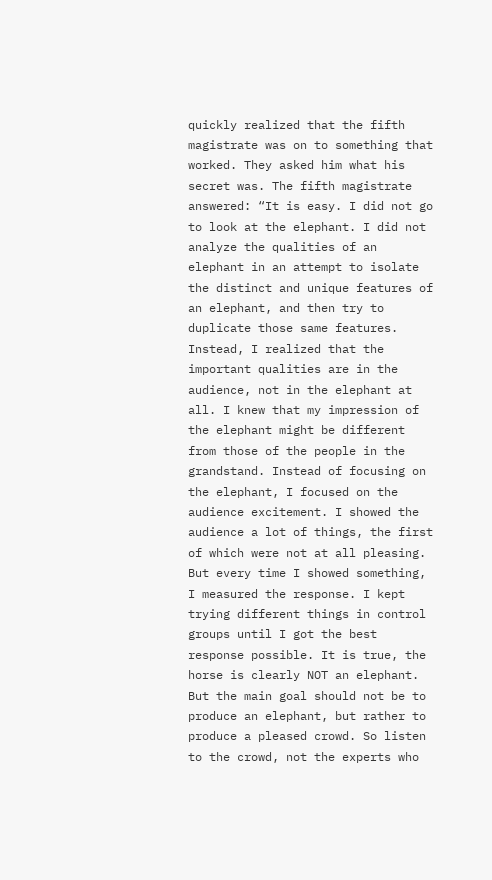quickly realized that the fifth magistrate was on to something that worked. They asked him what his secret was. The fifth magistrate answered: “It is easy. I did not go to look at the elephant. I did not analyze the qualities of an elephant in an attempt to isolate the distinct and unique features of an elephant, and then try to duplicate those same features. Instead, I realized that the important qualities are in the audience, not in the elephant at all. I knew that my impression of the elephant might be different from those of the people in the grandstand. Instead of focusing on the elephant, I focused on the audience excitement. I showed the audience a lot of things, the first of which were not at all pleasing. But every time I showed something, I measured the response. I kept trying different things in control groups until I got the best response possible. It is true, the horse is clearly NOT an elephant. But the main goal should not be to produce an elephant, but rather to produce a pleased crowd. So listen to the crowd, not the experts who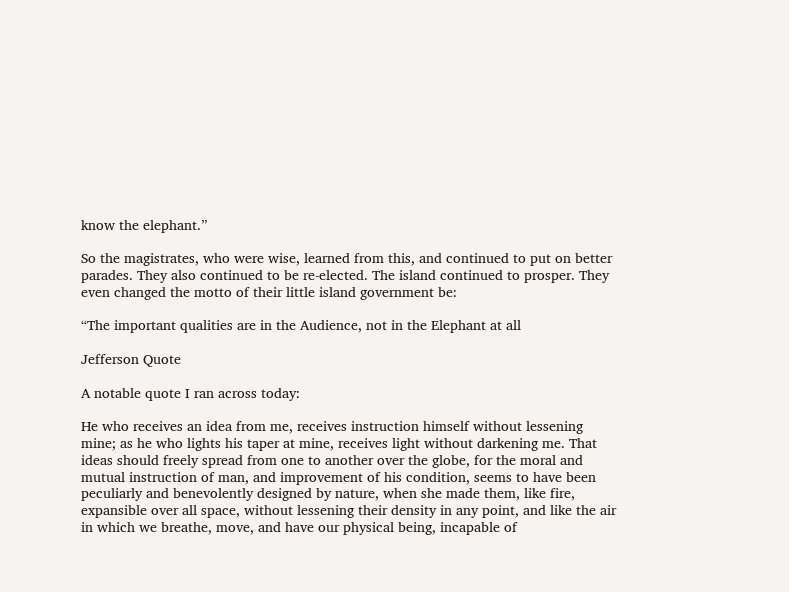know the elephant.”

So the magistrates, who were wise, learned from this, and continued to put on better parades. They also continued to be re-elected. The island continued to prosper. They even changed the motto of their little island government be:

“The important qualities are in the Audience, not in the Elephant at all

Jefferson Quote

A notable quote I ran across today:

He who receives an idea from me, receives instruction himself without lessening mine; as he who lights his taper at mine, receives light without darkening me. That ideas should freely spread from one to another over the globe, for the moral and mutual instruction of man, and improvement of his condition, seems to have been peculiarly and benevolently designed by nature, when she made them, like fire, expansible over all space, without lessening their density in any point, and like the air in which we breathe, move, and have our physical being, incapable of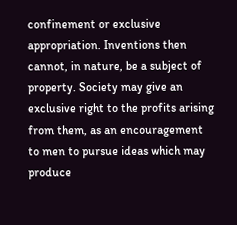confinement or exclusive appropriation. Inventions then cannot, in nature, be a subject of property. Society may give an exclusive right to the profits arising from them, as an encouragement to men to pursue ideas which may produce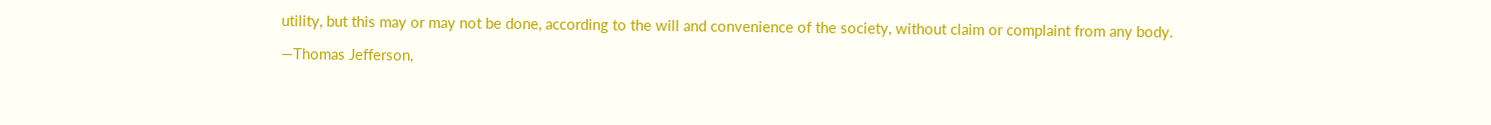utility, but this may or may not be done, according to the will and convenience of the society, without claim or complaint from any body.

—Thomas Jefferson,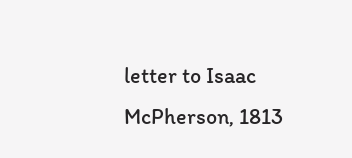letter to Isaac McPherson, 1813